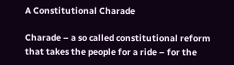A Constitutional Charade

Charade – a so called constitutional reform that takes the people for a ride – for the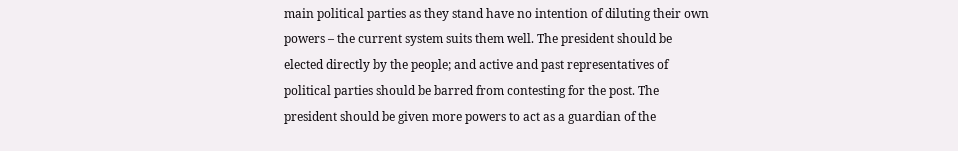main political parties as they stand have no intention of diluting their own powers – the current system suits them well. The president should be elected directly by the people; and active and past representatives of political parties should be barred from contesting for the post. The president should be given more powers to act as a guardian of the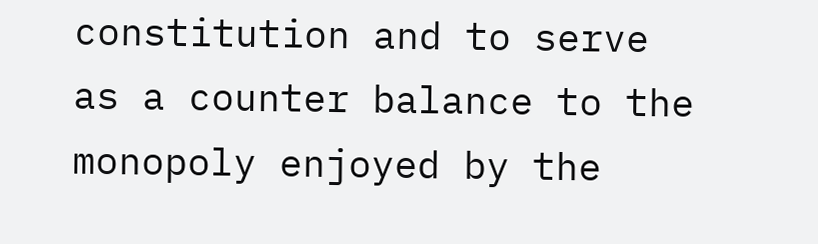constitution and to serve as a counter balance to the monopoly enjoyed by the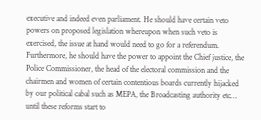executive and indeed even parliament. He should have certain veto powers on proposed legislation whereupon when such veto is exercised, the issue at hand would need to go for a referendum. Furthermore, he should have the power to appoint the Chief justice, the Police Commissioner, the head of the electoral commission and the chairmen and women of certain contentious boards currently hijacked by our political cabal such as MEPA, the Broadcasting authority etc… until these reforms start to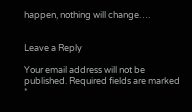happen, nothing will change….


Leave a Reply

Your email address will not be published. Required fields are marked *